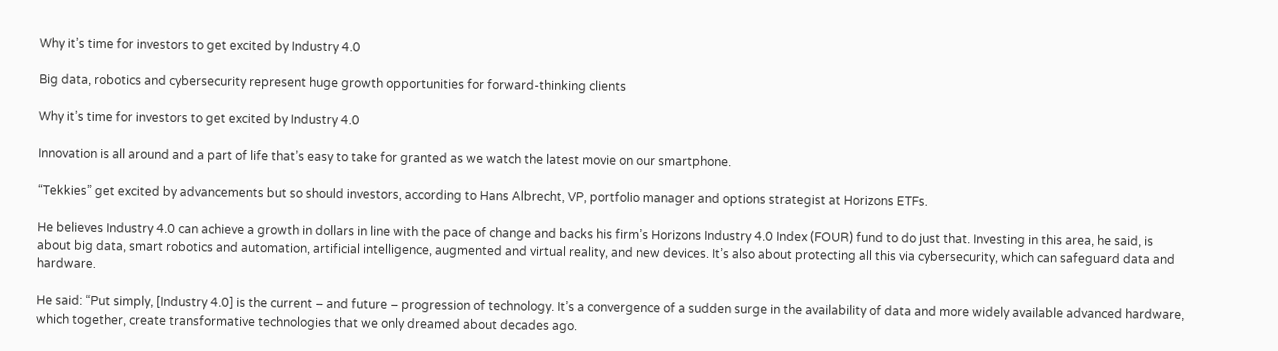Why it’s time for investors to get excited by Industry 4.0

Big data, robotics and cybersecurity represent huge growth opportunities for forward-thinking clients

Why it’s time for investors to get excited by Industry 4.0

Innovation is all around and a part of life that’s easy to take for granted as we watch the latest movie on our smartphone.

“Tekkies” get excited by advancements but so should investors, according to Hans Albrecht, VP, portfolio manager and options strategist at Horizons ETFs.

He believes Industry 4.0 can achieve a growth in dollars in line with the pace of change and backs his firm’s Horizons Industry 4.0 Index (FOUR) fund to do just that. Investing in this area, he said, is about big data, smart robotics and automation, artificial intelligence, augmented and virtual reality, and new devices. It’s also about protecting all this via cybersecurity, which can safeguard data and hardware.

He said: “Put simply, [Industry 4.0] is the current – and future – progression of technology. It’s a convergence of a sudden surge in the availability of data and more widely available advanced hardware, which together, create transformative technologies that we only dreamed about decades ago.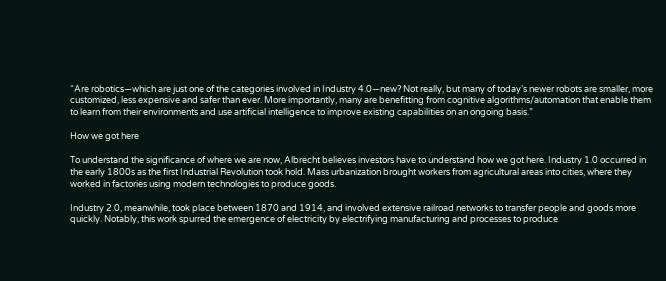“Are robotics—which are just one of the categories involved in Industry 4.0—new? Not really, but many of today’s newer robots are smaller, more customized, less expensive and safer than ever. More importantly, many are benefitting from cognitive algorithms/automation that enable them to learn from their environments and use artificial intelligence to improve existing capabilities on an ongoing basis.”

How we got here

To understand the significance of where we are now, Albrecht believes investors have to understand how we got here. Industry 1.0 occurred in the early 1800s as the first Industrial Revolution took hold. Mass urbanization brought workers from agricultural areas into cities, where they worked in factories using modern technologies to produce goods.

Industry 2.0, meanwhile, took place between 1870 and 1914, and involved extensive railroad networks to transfer people and goods more quickly. Notably, this work spurred the emergence of electricity by electrifying manufacturing and processes to produce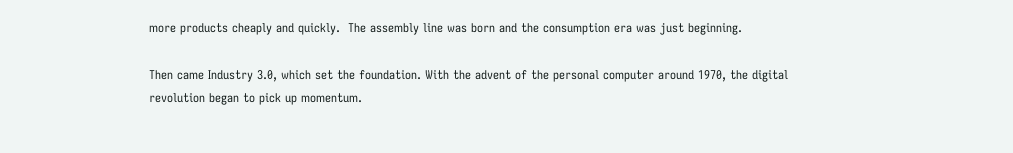more products cheaply and quickly.  The assembly line was born and the consumption era was just beginning.

Then came Industry 3.0, which set the foundation. With the advent of the personal computer around 1970, the digital revolution began to pick up momentum.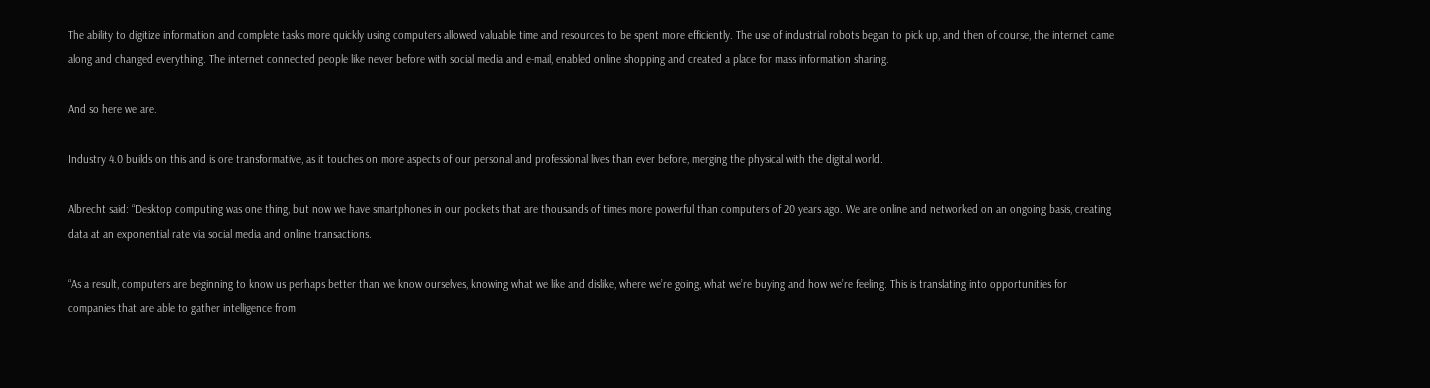The ability to digitize information and complete tasks more quickly using computers allowed valuable time and resources to be spent more efficiently. The use of industrial robots began to pick up, and then of course, the internet came along and changed everything. The internet connected people like never before with social media and e-mail, enabled online shopping and created a place for mass information sharing.

And so here we are.

Industry 4.0 builds on this and is ore transformative, as it touches on more aspects of our personal and professional lives than ever before, merging the physical with the digital world.

Albrecht said: “Desktop computing was one thing, but now we have smartphones in our pockets that are thousands of times more powerful than computers of 20 years ago. We are online and networked on an ongoing basis, creating data at an exponential rate via social media and online transactions.

“As a result, computers are beginning to know us perhaps better than we know ourselves, knowing what we like and dislike, where we’re going, what we’re buying and how we’re feeling. This is translating into opportunities for companies that are able to gather intelligence from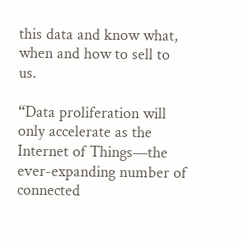this data and know what, when and how to sell to us.

“Data proliferation will only accelerate as the Internet of Things—the ever-expanding number of connected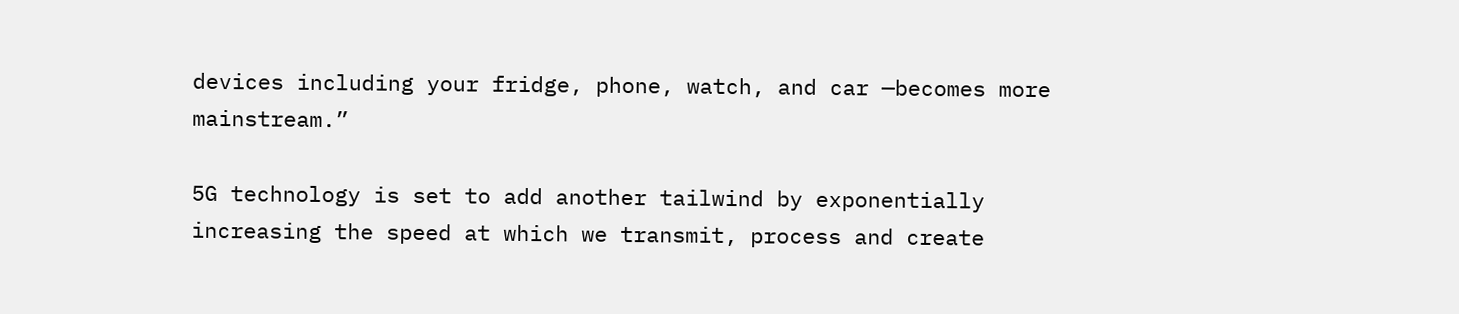devices including your fridge, phone, watch, and car —becomes more mainstream.”

5G technology is set to add another tailwind by exponentially increasing the speed at which we transmit, process and create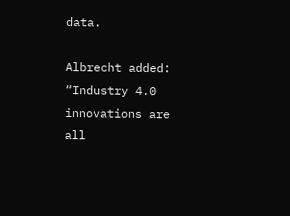data.

Albrecht added: “Industry 4.0 innovations are all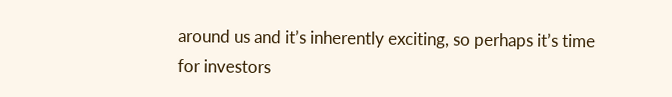around us and it’s inherently exciting, so perhaps it’s time for investors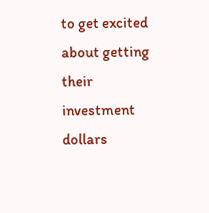to get excited about getting their investment dollars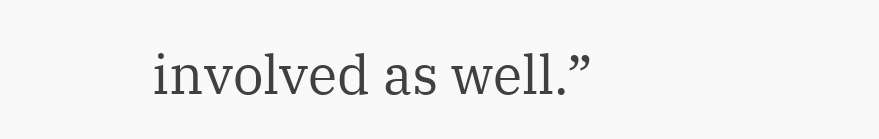involved as well.”